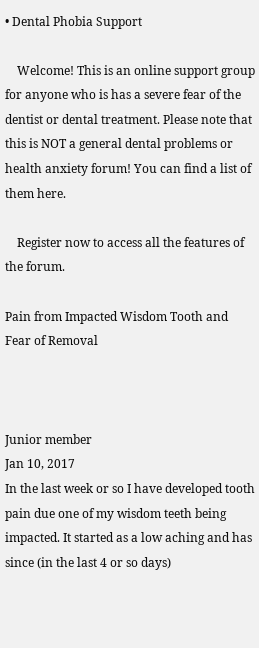• Dental Phobia Support

    Welcome! This is an online support group for anyone who is has a severe fear of the dentist or dental treatment. Please note that this is NOT a general dental problems or health anxiety forum! You can find a list of them here.

    Register now to access all the features of the forum.

Pain from Impacted Wisdom Tooth and Fear of Removal



Junior member
Jan 10, 2017
In the last week or so I have developed tooth pain due one of my wisdom teeth being impacted. It started as a low aching and has since (in the last 4 or so days)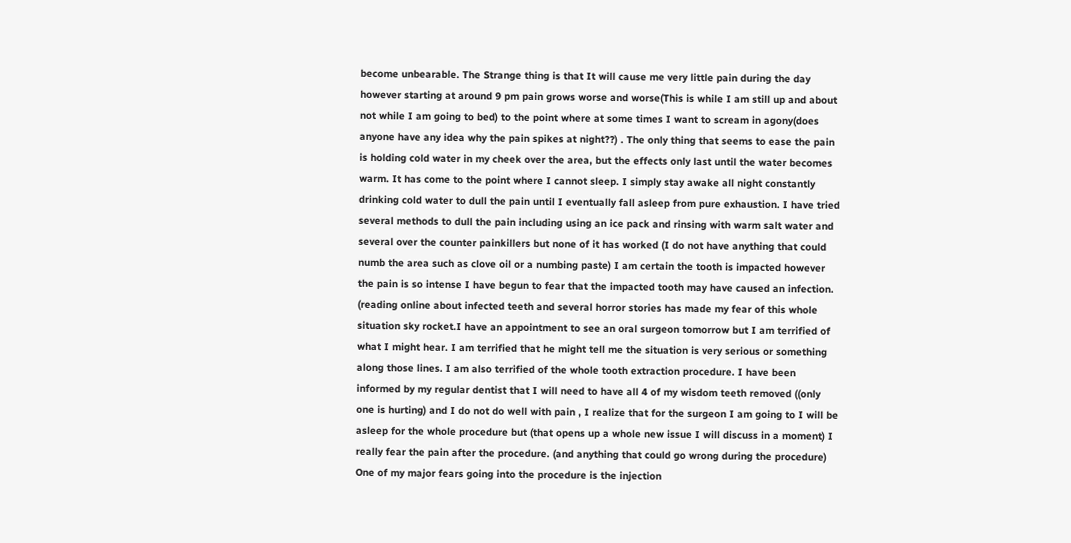become unbearable. The Strange thing is that It will cause me very little pain during the day however starting at around 9 pm pain grows worse and worse(This is while I am still up and about not while I am going to bed) to the point where at some times I want to scream in agony(does anyone have any idea why the pain spikes at night??) . The only thing that seems to ease the pain is holding cold water in my cheek over the area, but the effects only last until the water becomes warm. It has come to the point where I cannot sleep. I simply stay awake all night constantly drinking cold water to dull the pain until I eventually fall asleep from pure exhaustion. I have tried several methods to dull the pain including using an ice pack and rinsing with warm salt water and several over the counter painkillers but none of it has worked (I do not have anything that could numb the area such as clove oil or a numbing paste) I am certain the tooth is impacted however the pain is so intense I have begun to fear that the impacted tooth may have caused an infection. (reading online about infected teeth and several horror stories has made my fear of this whole situation sky rocket.I have an appointment to see an oral surgeon tomorrow but I am terrified of what I might hear. I am terrified that he might tell me the situation is very serious or something along those lines. I am also terrified of the whole tooth extraction procedure. I have been informed by my regular dentist that I will need to have all 4 of my wisdom teeth removed ((only one is hurting) and I do not do well with pain , I realize that for the surgeon I am going to I will be asleep for the whole procedure but (that opens up a whole new issue I will discuss in a moment) I really fear the pain after the procedure. (and anything that could go wrong during the procedure) One of my major fears going into the procedure is the injection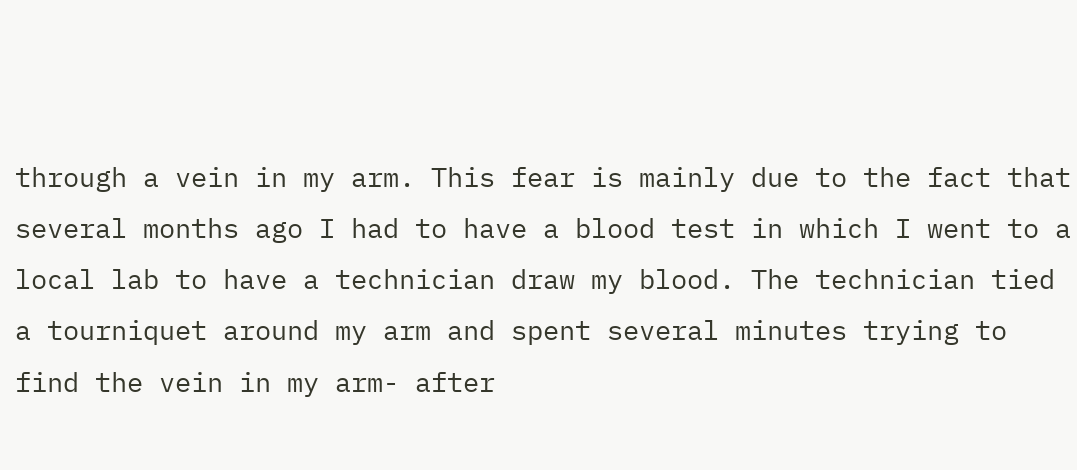through a vein in my arm. This fear is mainly due to the fact that several months ago I had to have a blood test in which I went to a local lab to have a technician draw my blood. The technician tied a tourniquet around my arm and spent several minutes trying to find the vein in my arm- after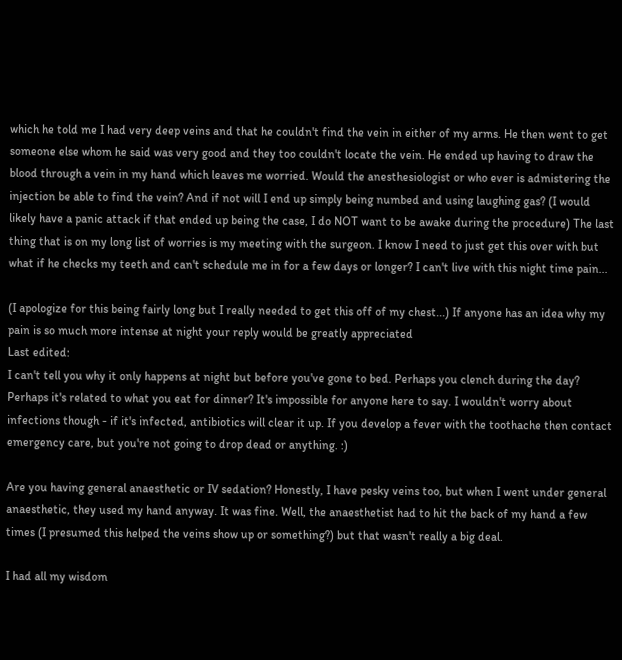which he told me I had very deep veins and that he couldn't find the vein in either of my arms. He then went to get someone else whom he said was very good and they too couldn't locate the vein. He ended up having to draw the blood through a vein in my hand which leaves me worried. Would the anesthesiologist or who ever is admistering the injection be able to find the vein? And if not will I end up simply being numbed and using laughing gas? (I would likely have a panic attack if that ended up being the case, I do NOT want to be awake during the procedure) The last thing that is on my long list of worries is my meeting with the surgeon. I know I need to just get this over with but what if he checks my teeth and can't schedule me in for a few days or longer? I can't live with this night time pain...

(I apologize for this being fairly long but I really needed to get this off of my chest...) If anyone has an idea why my pain is so much more intense at night your reply would be greatly appreciated
Last edited:
I can't tell you why it only happens at night but before you've gone to bed. Perhaps you clench during the day? Perhaps it's related to what you eat for dinner? It's impossible for anyone here to say. I wouldn't worry about infections though - if it's infected, antibiotics will clear it up. If you develop a fever with the toothache then contact emergency care, but you're not going to drop dead or anything. :)

Are you having general anaesthetic or IV sedation? Honestly, I have pesky veins too, but when I went under general anaesthetic, they used my hand anyway. It was fine. Well, the anaesthetist had to hit the back of my hand a few times (I presumed this helped the veins show up or something?) but that wasn't really a big deal.

I had all my wisdom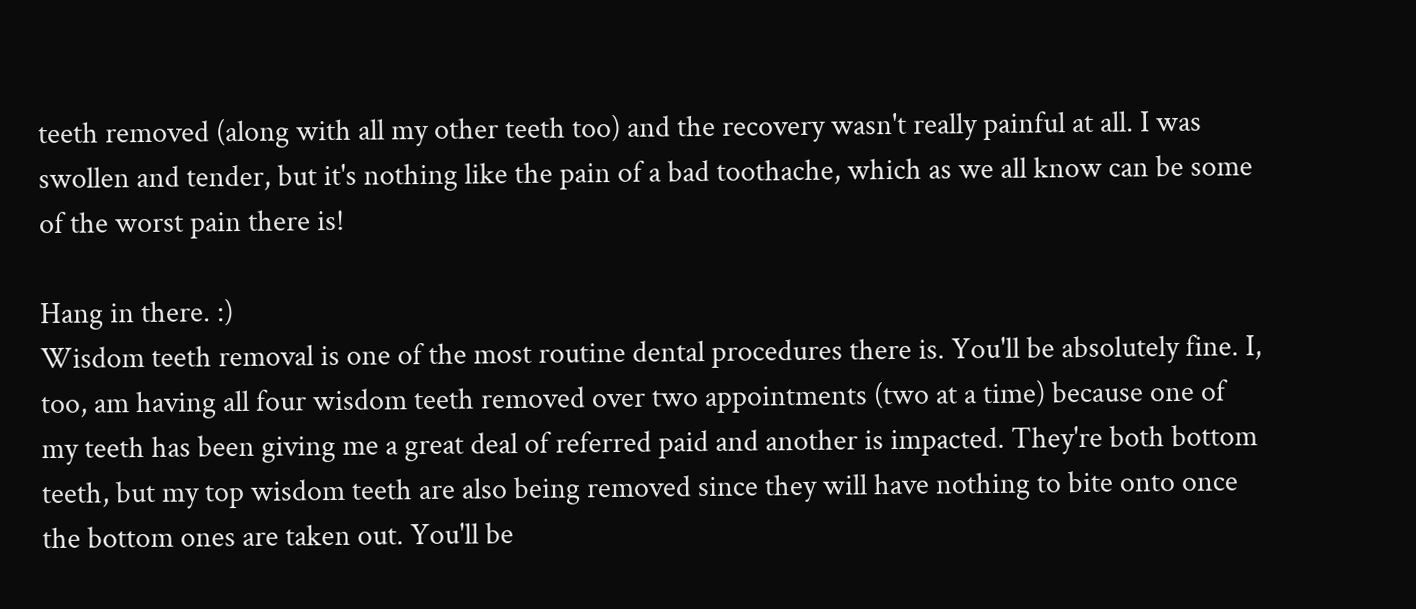teeth removed (along with all my other teeth too) and the recovery wasn't really painful at all. I was swollen and tender, but it's nothing like the pain of a bad toothache, which as we all know can be some of the worst pain there is!

Hang in there. :)
Wisdom teeth removal is one of the most routine dental procedures there is. You'll be absolutely fine. I, too, am having all four wisdom teeth removed over two appointments (two at a time) because one of my teeth has been giving me a great deal of referred paid and another is impacted. They're both bottom teeth, but my top wisdom teeth are also being removed since they will have nothing to bite onto once the bottom ones are taken out. You'll be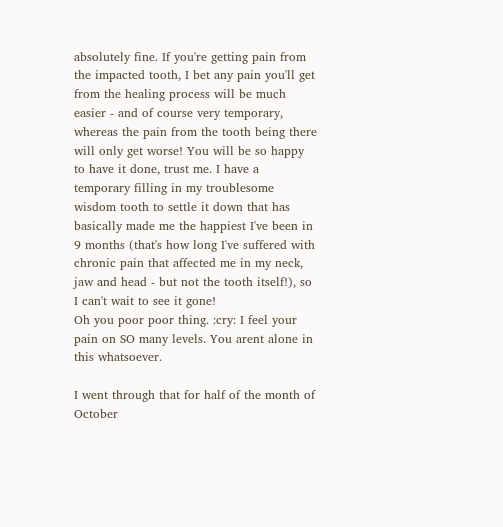absolutely fine. If you're getting pain from the impacted tooth, I bet any pain you'll get from the healing process will be much easier - and of course very temporary, whereas the pain from the tooth being there will only get worse! You will be so happy to have it done, trust me. I have a temporary filling in my troublesome wisdom tooth to settle it down that has basically made me the happiest I've been in 9 months (that's how long I've suffered with chronic pain that affected me in my neck, jaw and head - but not the tooth itself!), so I can't wait to see it gone!
Oh you poor poor thing. :cry: I feel your pain on SO many levels. You arent alone in this whatsoever.

I went through that for half of the month of October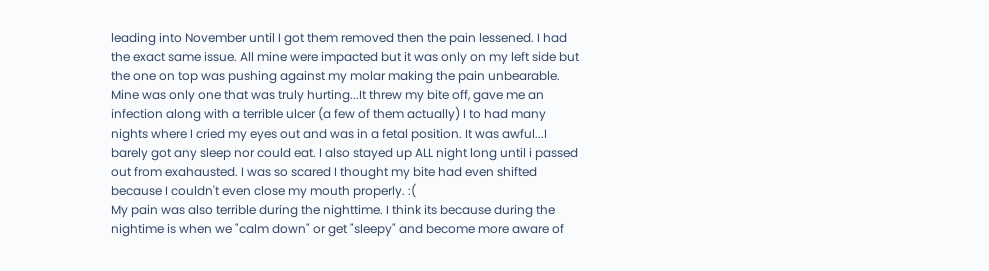leading into November until I got them removed then the pain lessened. I had the exact same issue. All mine were impacted but it was only on my left side but the one on top was pushing against my molar making the pain unbearable. Mine was only one that was truly hurting...It threw my bite off, gave me an infection along with a terrible ulcer (a few of them actually) I to had many nights where I cried my eyes out and was in a fetal position. It was awful...I barely got any sleep nor could eat. I also stayed up ALL night long until i passed out from exahausted. I was so scared I thought my bite had even shifted because I couldn't even close my mouth properly. :(
My pain was also terrible during the nighttime. I think its because during the nightime is when we "calm down" or get "sleepy" and become more aware of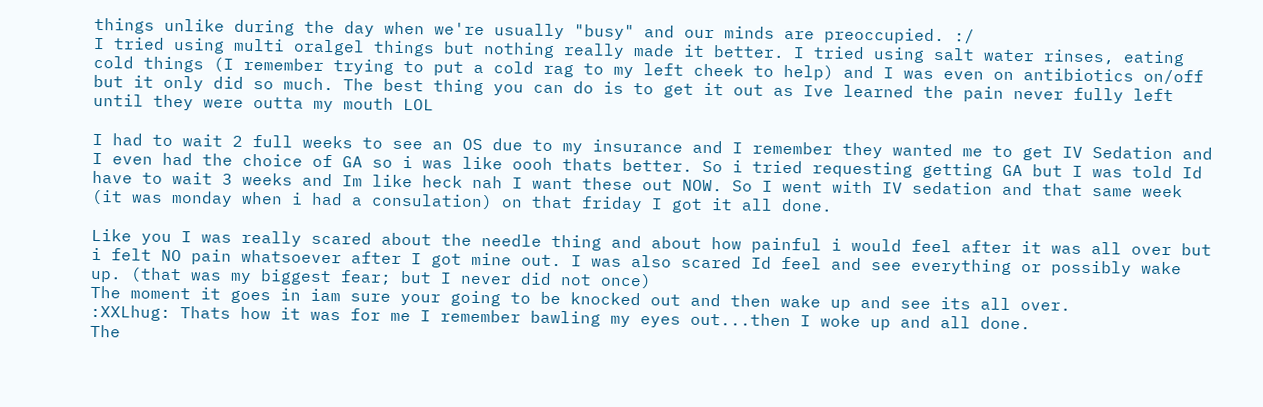things unlike during the day when we're usually "busy" and our minds are preoccupied. :/
I tried using multi oralgel things but nothing really made it better. I tried using salt water rinses, eating cold things (I remember trying to put a cold rag to my left cheek to help) and I was even on antibiotics on/off but it only did so much. The best thing you can do is to get it out as Ive learned the pain never fully left until they were outta my mouth LOL

I had to wait 2 full weeks to see an OS due to my insurance and I remember they wanted me to get IV Sedation and I even had the choice of GA so i was like oooh thats better. So i tried requesting getting GA but I was told Id have to wait 3 weeks and Im like heck nah I want these out NOW. So I went with IV sedation and that same week (it was monday when i had a consulation) on that friday I got it all done.

Like you I was really scared about the needle thing and about how painful i would feel after it was all over but i felt NO pain whatsoever after I got mine out. I was also scared Id feel and see everything or possibly wake up. (that was my biggest fear; but I never did not once)
The moment it goes in iam sure your going to be knocked out and then wake up and see its all over.
:XXLhug: Thats how it was for me I remember bawling my eyes out...then I woke up and all done.
The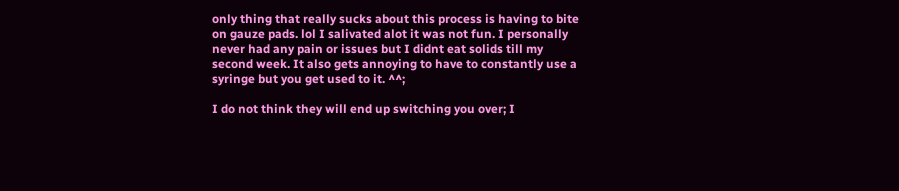only thing that really sucks about this process is having to bite on gauze pads. lol I salivated alot it was not fun. I personally never had any pain or issues but I didnt eat solids till my second week. It also gets annoying to have to constantly use a syringe but you get used to it. ^^;

I do not think they will end up switching you over; I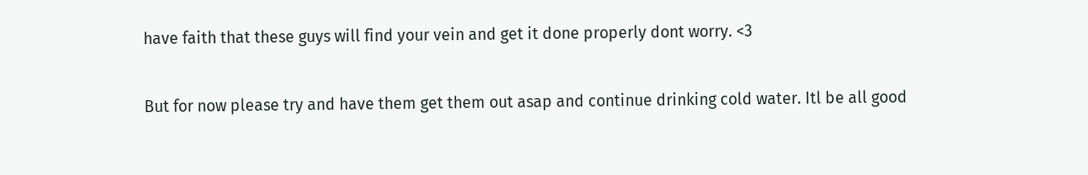have faith that these guys will find your vein and get it done properly dont worry. <3

But for now please try and have them get them out asap and continue drinking cold water. Itl be all good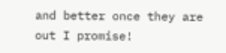and better once they are out I promise!